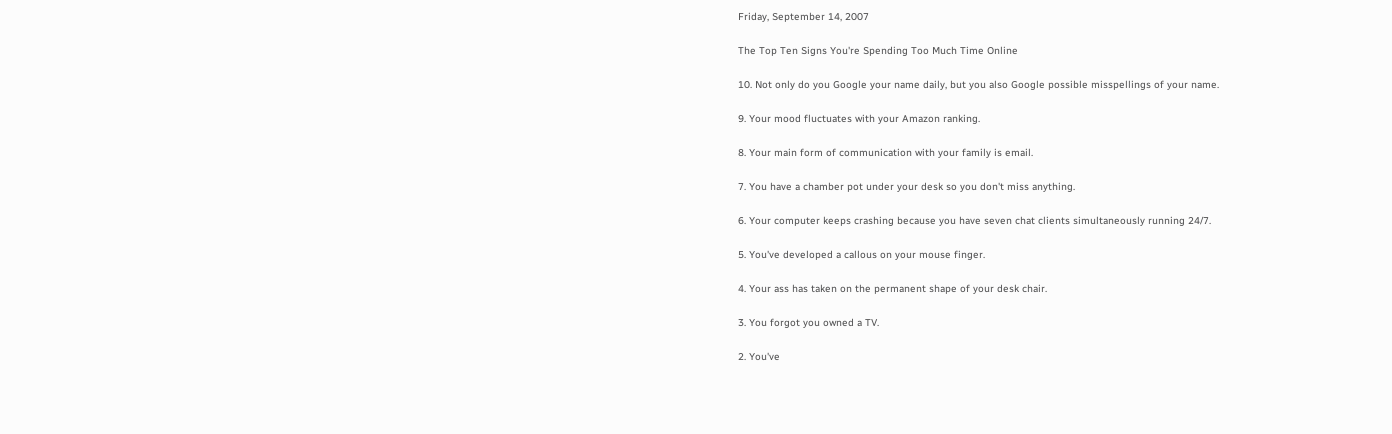Friday, September 14, 2007

The Top Ten Signs You're Spending Too Much Time Online

10. Not only do you Google your name daily, but you also Google possible misspellings of your name.

9. Your mood fluctuates with your Amazon ranking.

8. Your main form of communication with your family is email.

7. You have a chamber pot under your desk so you don't miss anything.

6. Your computer keeps crashing because you have seven chat clients simultaneously running 24/7.

5. You've developed a callous on your mouse finger.

4. Your ass has taken on the permanent shape of your desk chair.

3. You forgot you owned a TV.

2. You've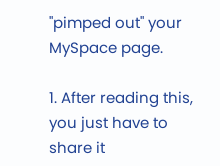"pimped out" your MySpace page.

1. After reading this, you just have to share it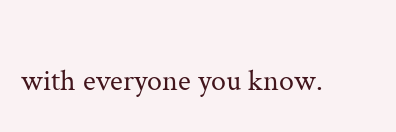with everyone you know.